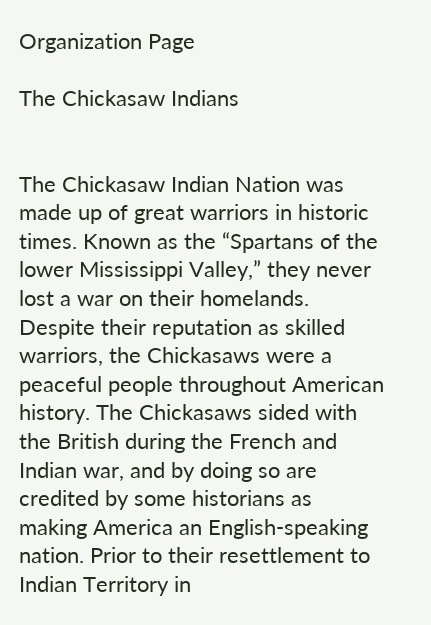Organization Page

The Chickasaw Indians


The Chickasaw Indian Nation was made up of great warriors in historic times. Known as the “Spartans of the lower Mississippi Valley,” they never lost a war on their homelands. Despite their reputation as skilled warriors, the Chickasaws were a peaceful people throughout American history. The Chickasaws sided with the British during the French and Indian war, and by doing so are credited by some historians as making America an English-speaking nation. Prior to their resettlement to Indian Territory in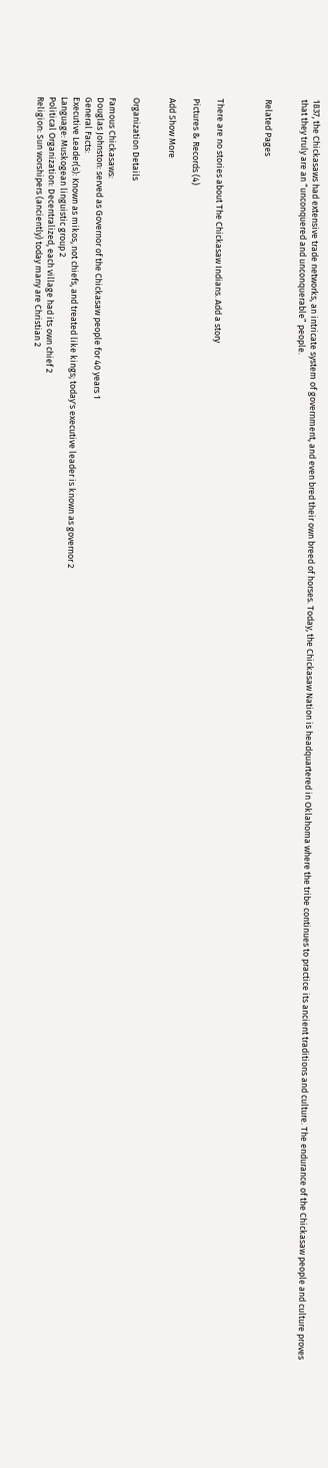1837, the Chickasaws had extensive trade networks, an intricate system of government, and even bred their own breed of horses. Today, the Chickasaw Nation is headquartered in Oklahoma where the tribe continues to practice its ancient traditions and culture. The endurance of the Chickasaw people and culture proves that they truly are an “unconquered and unconquerable” people.


Related Pages



There are no stories about The Chickasaw Indians. Add a story

Pictures & Records (4)

Add Show More


Organization Details

Famous Chickasaws:
Douglas Johnston: served as Governor of the Chickasaw people for 40 years 1
General Facts:
Executive Leader(s): Known as mikos, not chiefs, and treated like kings; today's executive leader is known as governor 2
Language: Muskogean linguistic group 2
Political Organization: Decentralized, each village had its own chief 2
Religion: Sun worshipers (anciently) today many are Christian 2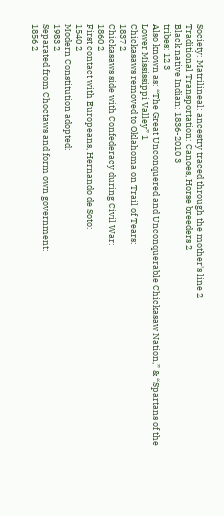Society: Matrilineal: ancestry traced through the mother's line 2
Traditional Transportation: Canoes, Horse breeders 2
Black native Indian: 1836-2010 3
tribes: 12 3
Also known as: “The Great Unconquered and Unconquerable Chickasaw Nation,” & “Spartans of the Lower Mississippi Valley” 1
Chickasaws removed to Oklahoma on Trail of Tears:
1837 2
Chickasaws side with Confederacy during Civil War:
1860 2
First contact with Europeans, Hernando de Soto:
1540 2
Modern Constitution adopted:
1983 2
Separated from Choctaws and form own government:
1856 2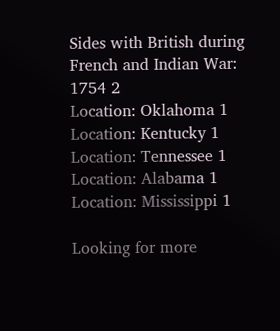Sides with British during French and Indian War:
1754 2
Location: Oklahoma 1
Location: Kentucky 1
Location: Tennessee 1
Location: Alabama 1
Location: Mississippi 1

Looking for more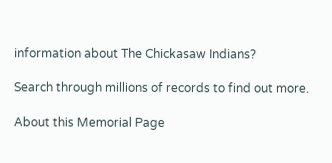information about The Chickasaw Indians?

Search through millions of records to find out more.

About this Memorial Page